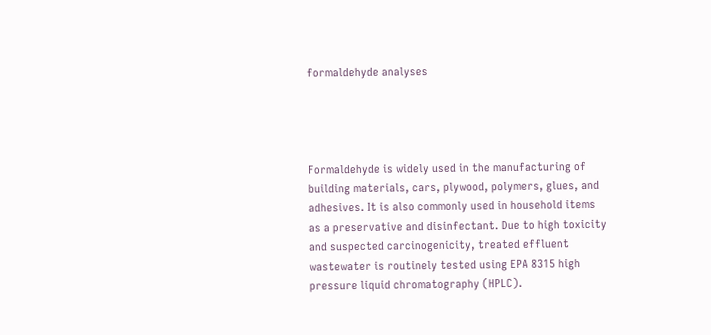formaldehyde analyses




Formaldehyde is widely used in the manufacturing of building materials, cars, plywood, polymers, glues, and adhesives. It is also commonly used in household items as a preservative and disinfectant. Due to high toxicity and suspected carcinogenicity, treated effluent wastewater is routinely tested using EPA 8315 high pressure liquid chromatography (HPLC).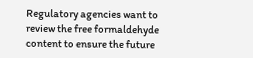Regulatory agencies want to review the free formaldehyde content to ensure the future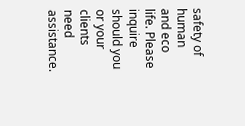safety of human and eco life. Please inquire should you or your clients need assistance.